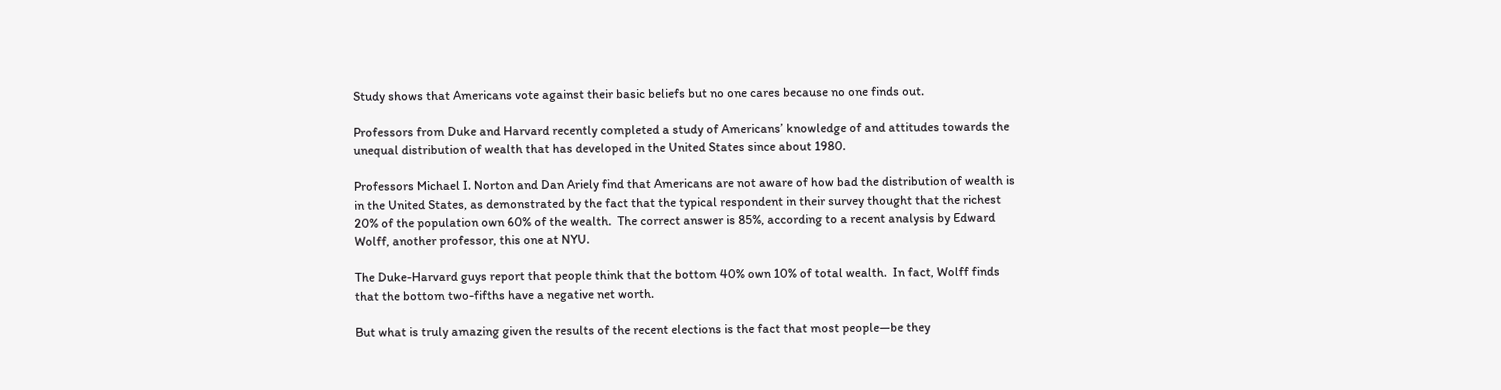Study shows that Americans vote against their basic beliefs but no one cares because no one finds out.

Professors from Duke and Harvard recently completed a study of Americans’ knowledge of and attitudes towards the unequal distribution of wealth that has developed in the United States since about 1980.

Professors Michael I. Norton and Dan Ariely find that Americans are not aware of how bad the distribution of wealth is in the United States, as demonstrated by the fact that the typical respondent in their survey thought that the richest 20% of the population own 60% of the wealth.  The correct answer is 85%, according to a recent analysis by Edward Wolff, another professor, this one at NYU.

The Duke-Harvard guys report that people think that the bottom 40% own 10% of total wealth.  In fact, Wolff finds that the bottom two-fifths have a negative net worth.

But what is truly amazing given the results of the recent elections is the fact that most people—be they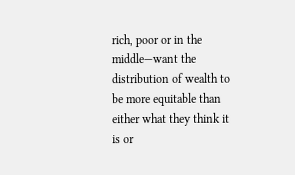rich, poor or in the middle—want the distribution of wealth to be more equitable than either what they think it is or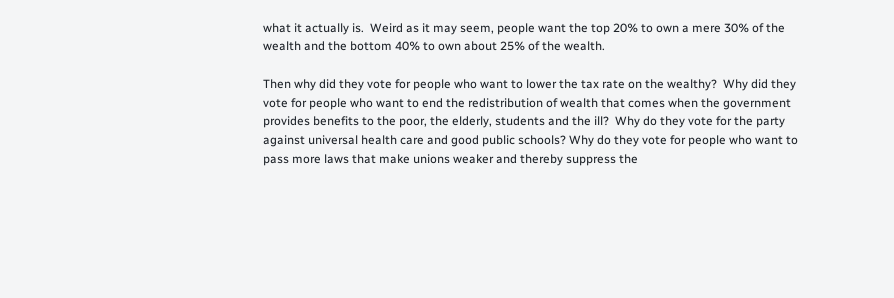what it actually is.  Weird as it may seem, people want the top 20% to own a mere 30% of the wealth and the bottom 40% to own about 25% of the wealth.

Then why did they vote for people who want to lower the tax rate on the wealthy?  Why did they vote for people who want to end the redistribution of wealth that comes when the government provides benefits to the poor, the elderly, students and the ill?  Why do they vote for the party against universal health care and good public schools? Why do they vote for people who want to pass more laws that make unions weaker and thereby suppress the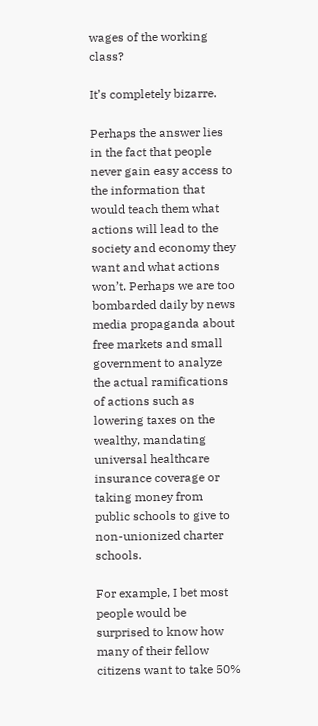wages of the working class?

It’s completely bizarre.

Perhaps the answer lies in the fact that people never gain easy access to the information that would teach them what actions will lead to the society and economy they want and what actions won’t. Perhaps we are too bombarded daily by news media propaganda about free markets and small government to analyze the actual ramifications of actions such as lowering taxes on the wealthy, mandating universal healthcare insurance coverage or taking money from public schools to give to non-unionized charter schools.

For example, I bet most people would be surprised to know how many of their fellow citizens want to take 50%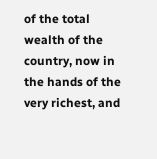of the total wealth of the country, now in the hands of the very richest, and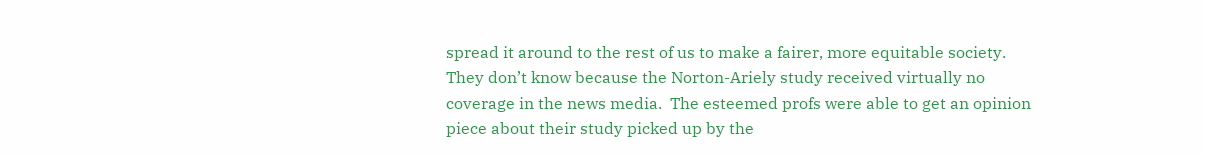spread it around to the rest of us to make a fairer, more equitable society.  They don’t know because the Norton-Ariely study received virtually no coverage in the news media.  The esteemed profs were able to get an opinion piece about their study picked up by the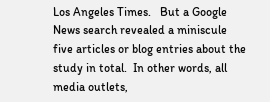Los Angeles Times.   But a Google News search revealed a miniscule five articles or blog entries about the study in total.  In other words, all media outlets,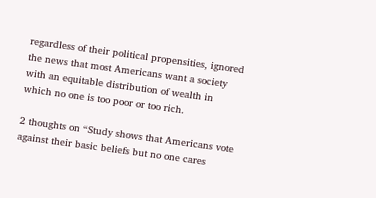regardless of their political propensities, ignored the news that most Americans want a society with an equitable distribution of wealth in which no one is too poor or too rich.

2 thoughts on “Study shows that Americans vote against their basic beliefs but no one cares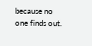because no one finds out.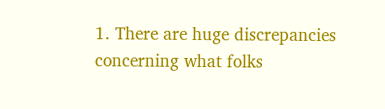1. There are huge discrepancies concerning what folks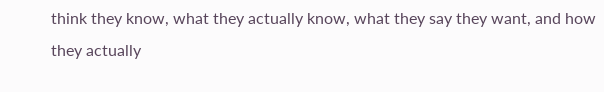think they know, what they actually know, what they say they want, and how they actually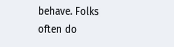behave. Folks often do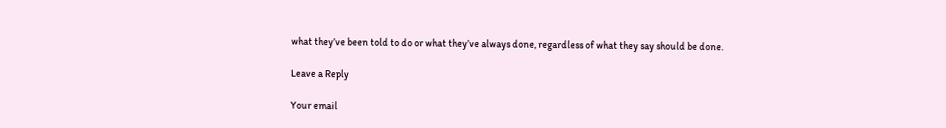what they’ve been told to do or what they’ve always done, regardless of what they say should be done.

Leave a Reply

Your email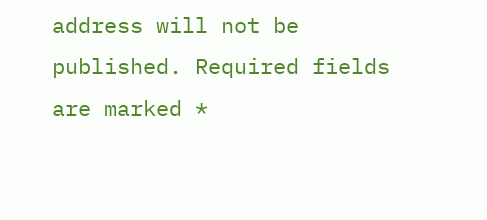address will not be published. Required fields are marked *